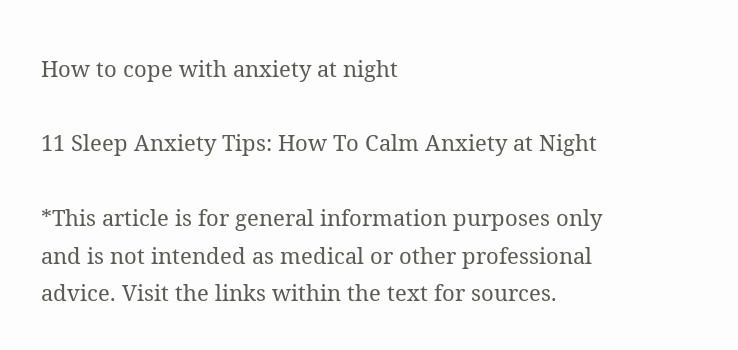How to cope with anxiety at night

11 Sleep Anxiety Tips: How To Calm Anxiety at Night

*This article is for general information purposes only and is not intended as medical or other professional advice. Visit the links within the text for sources.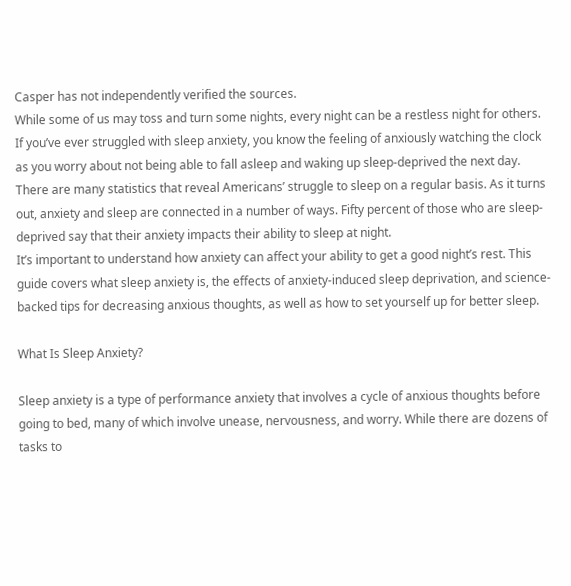Casper has not independently verified the sources.
While some of us may toss and turn some nights, every night can be a restless night for others. If you’ve ever struggled with sleep anxiety, you know the feeling of anxiously watching the clock as you worry about not being able to fall asleep and waking up sleep-deprived the next day.
There are many statistics that reveal Americans’ struggle to sleep on a regular basis. As it turns out, anxiety and sleep are connected in a number of ways. Fifty percent of those who are sleep-deprived say that their anxiety impacts their ability to sleep at night.
It’s important to understand how anxiety can affect your ability to get a good night’s rest. This guide covers what sleep anxiety is, the effects of anxiety-induced sleep deprivation, and science-backed tips for decreasing anxious thoughts, as well as how to set yourself up for better sleep.

What Is Sleep Anxiety?

Sleep anxiety is a type of performance anxiety that involves a cycle of anxious thoughts before going to bed, many of which involve unease, nervousness, and worry. While there are dozens of tasks to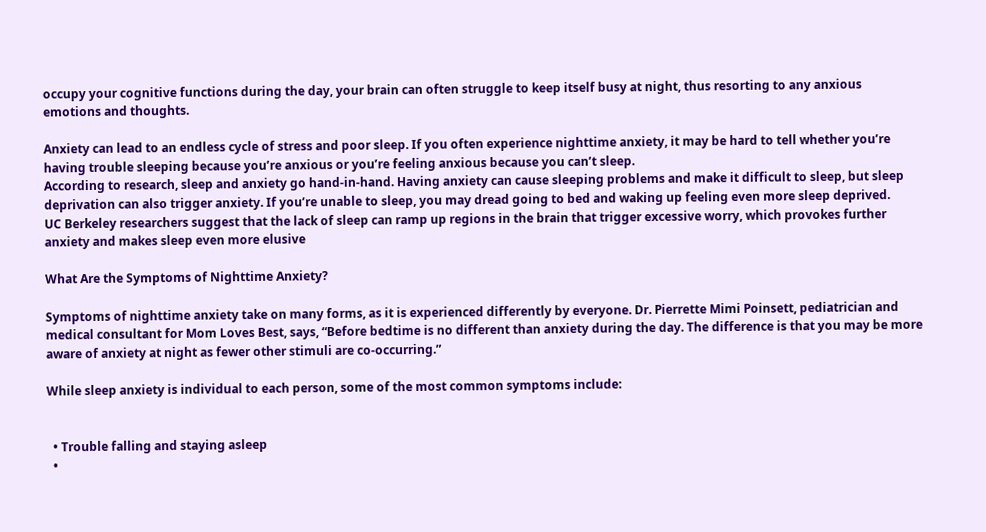occupy your cognitive functions during the day, your brain can often struggle to keep itself busy at night, thus resorting to any anxious emotions and thoughts.

Anxiety can lead to an endless cycle of stress and poor sleep. If you often experience nighttime anxiety, it may be hard to tell whether you’re having trouble sleeping because you’re anxious or you’re feeling anxious because you can’t sleep.
According to research, sleep and anxiety go hand-in-hand. Having anxiety can cause sleeping problems and make it difficult to sleep, but sleep deprivation can also trigger anxiety. If you’re unable to sleep, you may dread going to bed and waking up feeling even more sleep deprived.
UC Berkeley researchers suggest that the lack of sleep can ramp up regions in the brain that trigger excessive worry, which provokes further anxiety and makes sleep even more elusive

What Are the Symptoms of Nighttime Anxiety?

Symptoms of nighttime anxiety take on many forms, as it is experienced differently by everyone. Dr. Pierrette Mimi Poinsett, pediatrician and medical consultant for Mom Loves Best, says, “Before bedtime is no different than anxiety during the day. The difference is that you may be more aware of anxiety at night as fewer other stimuli are co-occurring.”

While sleep anxiety is individual to each person, some of the most common symptoms include:


  • Trouble falling and staying asleep
  •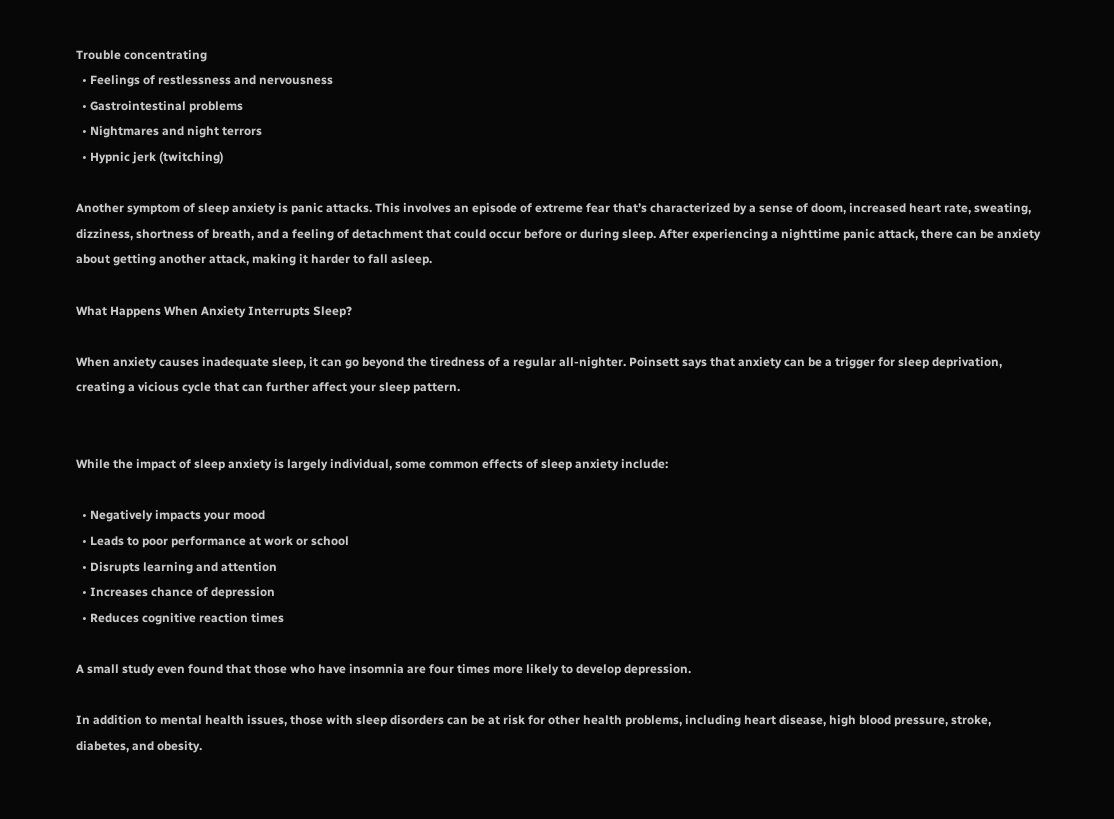Trouble concentrating
  • Feelings of restlessness and nervousness
  • Gastrointestinal problems
  • Nightmares and night terrors
  • Hypnic jerk (twitching)

Another symptom of sleep anxiety is panic attacks. This involves an episode of extreme fear that’s characterized by a sense of doom, increased heart rate, sweating, dizziness, shortness of breath, and a feeling of detachment that could occur before or during sleep. After experiencing a nighttime panic attack, there can be anxiety about getting another attack, making it harder to fall asleep.

What Happens When Anxiety Interrupts Sleep?

When anxiety causes inadequate sleep, it can go beyond the tiredness of a regular all-nighter. Poinsett says that anxiety can be a trigger for sleep deprivation, creating a vicious cycle that can further affect your sleep pattern.


While the impact of sleep anxiety is largely individual, some common effects of sleep anxiety include:

  • Negatively impacts your mood
  • Leads to poor performance at work or school
  • Disrupts learning and attention
  • Increases chance of depression
  • Reduces cognitive reaction times

A small study even found that those who have insomnia are four times more likely to develop depression.

In addition to mental health issues, those with sleep disorders can be at risk for other health problems, including heart disease, high blood pressure, stroke, diabetes, and obesity.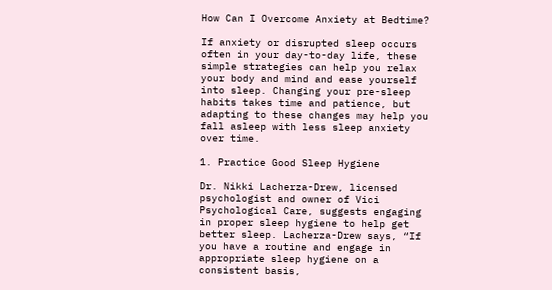How Can I Overcome Anxiety at Bedtime?

If anxiety or disrupted sleep occurs often in your day-to-day life, these simple strategies can help you relax your body and mind and ease yourself into sleep. Changing your pre-sleep habits takes time and patience, but adapting to these changes may help you fall asleep with less sleep anxiety over time.

1. Practice Good Sleep Hygiene

Dr. Nikki Lacherza-Drew, licensed psychologist and owner of Vici Psychological Care, suggests engaging in proper sleep hygiene to help get better sleep. Lacherza-Drew says, “If you have a routine and engage in appropriate sleep hygiene on a consistent basis,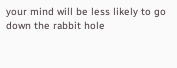your mind will be less likely to go down the rabbit hole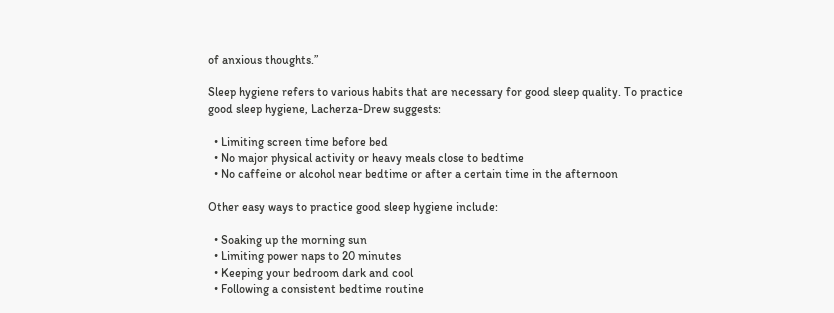of anxious thoughts.”

Sleep hygiene refers to various habits that are necessary for good sleep quality. To practice good sleep hygiene, Lacherza-Drew suggests:

  • Limiting screen time before bed
  • No major physical activity or heavy meals close to bedtime
  • No caffeine or alcohol near bedtime or after a certain time in the afternoon

Other easy ways to practice good sleep hygiene include:

  • Soaking up the morning sun
  • Limiting power naps to 20 minutes
  • Keeping your bedroom dark and cool
  • Following a consistent bedtime routine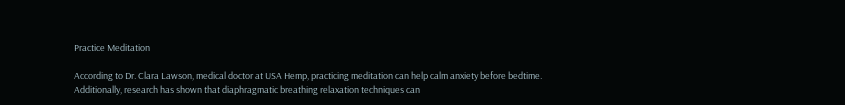Practice Meditation

According to Dr. Clara Lawson, medical doctor at USA Hemp, practicing meditation can help calm anxiety before bedtime. Additionally, research has shown that diaphragmatic breathing relaxation techniques can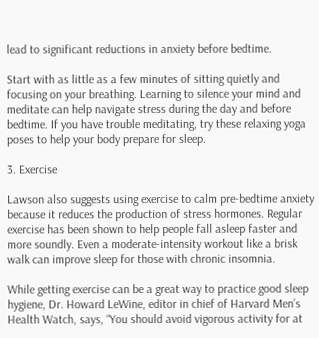lead to significant reductions in anxiety before bedtime.

Start with as little as a few minutes of sitting quietly and focusing on your breathing. Learning to silence your mind and meditate can help navigate stress during the day and before bedtime. If you have trouble meditating, try these relaxing yoga poses to help your body prepare for sleep.

3. Exercise

Lawson also suggests using exercise to calm pre-bedtime anxiety because it reduces the production of stress hormones. Regular exercise has been shown to help people fall asleep faster and more soundly. Even a moderate-intensity workout like a brisk walk can improve sleep for those with chronic insomnia.

While getting exercise can be a great way to practice good sleep hygiene, Dr. Howard LeWine, editor in chief of Harvard Men’s Health Watch, says, “You should avoid vigorous activity for at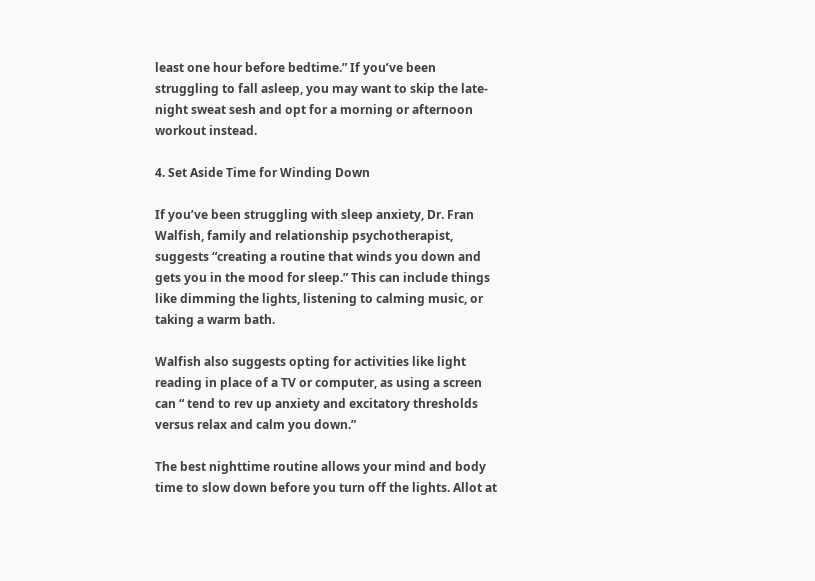least one hour before bedtime.” If you’ve been struggling to fall asleep, you may want to skip the late-night sweat sesh and opt for a morning or afternoon workout instead.

4. Set Aside Time for Winding Down

If you’ve been struggling with sleep anxiety, Dr. Fran Walfish, family and relationship psychotherapist, suggests “creating a routine that winds you down and gets you in the mood for sleep.” This can include things like dimming the lights, listening to calming music, or taking a warm bath.

Walfish also suggests opting for activities like light reading in place of a TV or computer, as using a screen can “ tend to rev up anxiety and excitatory thresholds versus relax and calm you down.”

The best nighttime routine allows your mind and body time to slow down before you turn off the lights. Allot at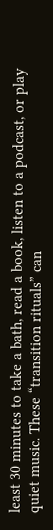least 30 minutes to take a bath, read a book, listen to a podcast, or play quiet music. These “transition rituals” can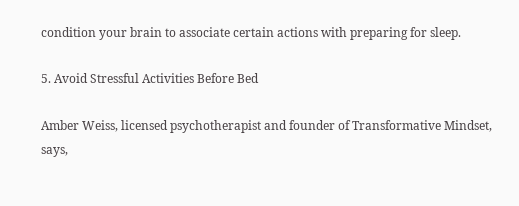condition your brain to associate certain actions with preparing for sleep.

5. Avoid Stressful Activities Before Bed

Amber Weiss, licensed psychotherapist and founder of Transformative Mindset, says,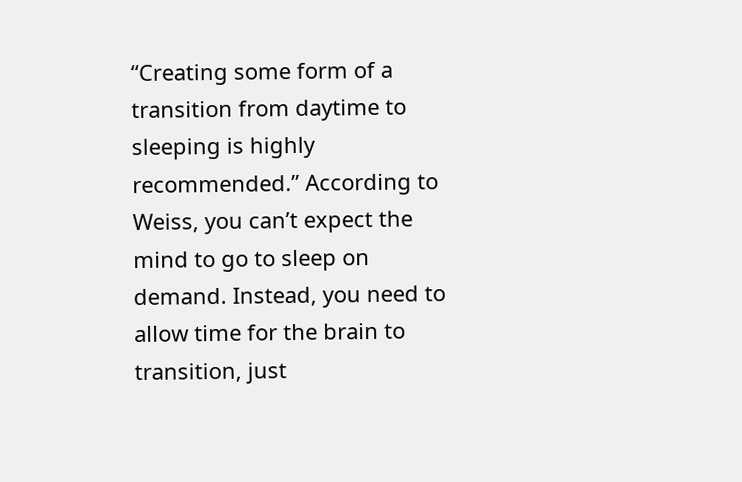“Creating some form of a transition from daytime to sleeping is highly recommended.” According to Weiss, you can’t expect the mind to go to sleep on demand. Instead, you need to allow time for the brain to transition, just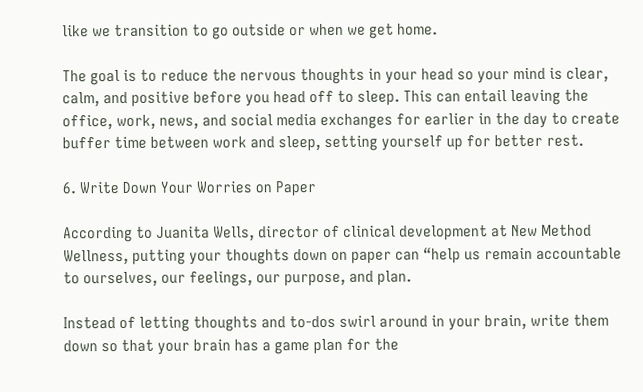like we transition to go outside or when we get home.

The goal is to reduce the nervous thoughts in your head so your mind is clear, calm, and positive before you head off to sleep. This can entail leaving the office, work, news, and social media exchanges for earlier in the day to create buffer time between work and sleep, setting yourself up for better rest.

6. Write Down Your Worries on Paper

According to Juanita Wells, director of clinical development at New Method Wellness, putting your thoughts down on paper can “help us remain accountable to ourselves, our feelings, our purpose, and plan.

Instead of letting thoughts and to-dos swirl around in your brain, write them down so that your brain has a game plan for the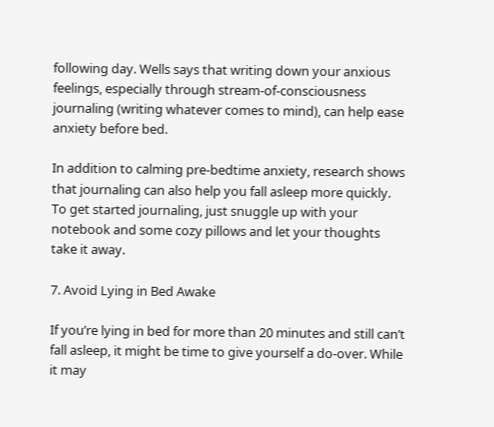following day. Wells says that writing down your anxious feelings, especially through stream-of-consciousness journaling (writing whatever comes to mind), can help ease anxiety before bed.

In addition to calming pre-bedtime anxiety, research shows that journaling can also help you fall asleep more quickly. To get started journaling, just snuggle up with your notebook and some cozy pillows and let your thoughts take it away.

7. Avoid Lying in Bed Awake

If you’re lying in bed for more than 20 minutes and still can’t fall asleep, it might be time to give yourself a do-over. While it may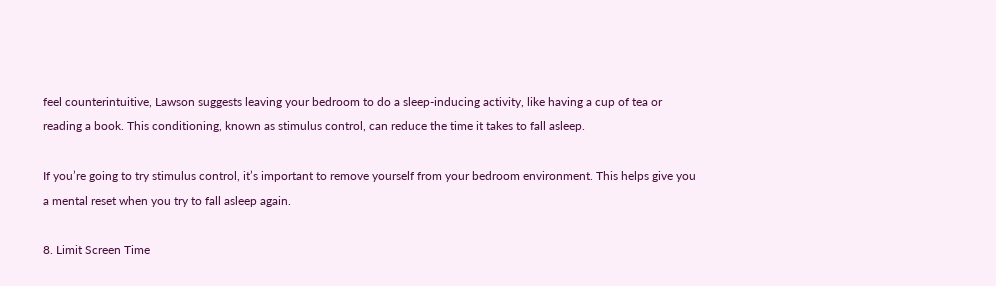feel counterintuitive, Lawson suggests leaving your bedroom to do a sleep-inducing activity, like having a cup of tea or reading a book. This conditioning, known as stimulus control, can reduce the time it takes to fall asleep.

If you’re going to try stimulus control, it’s important to remove yourself from your bedroom environment. This helps give you a mental reset when you try to fall asleep again.

8. Limit Screen Time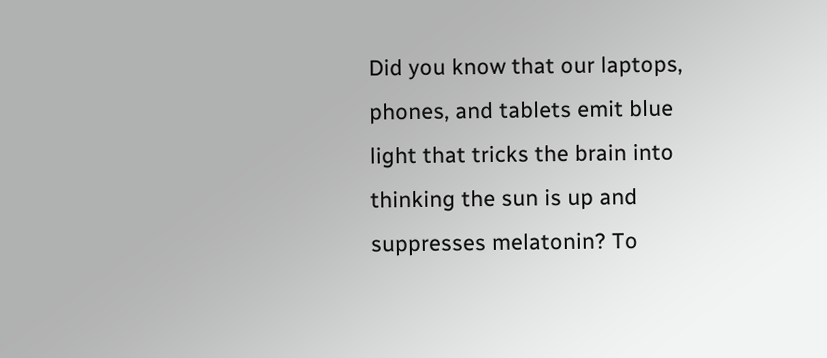Did you know that our laptops, phones, and tablets emit blue light that tricks the brain into thinking the sun is up and suppresses melatonin? To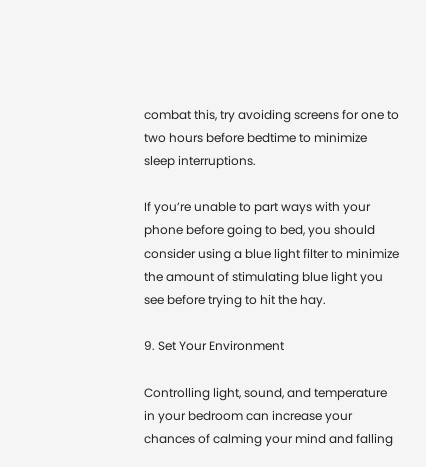combat this, try avoiding screens for one to two hours before bedtime to minimize sleep interruptions.

If you’re unable to part ways with your phone before going to bed, you should consider using a blue light filter to minimize the amount of stimulating blue light you see before trying to hit the hay.

9. Set Your Environment

Controlling light, sound, and temperature in your bedroom can increase your chances of calming your mind and falling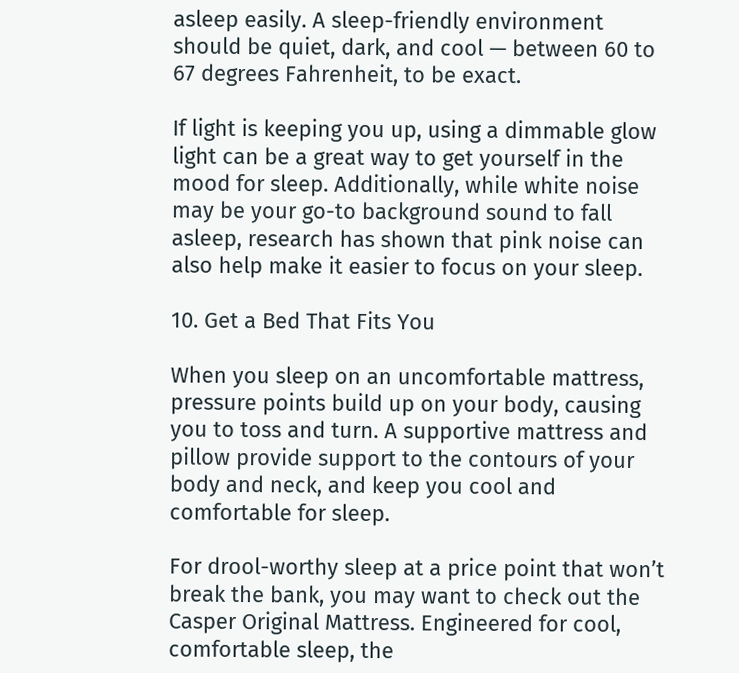asleep easily. A sleep-friendly environment should be quiet, dark, and cool — between 60 to 67 degrees Fahrenheit, to be exact.

If light is keeping you up, using a dimmable glow light can be a great way to get yourself in the mood for sleep. Additionally, while white noise may be your go-to background sound to fall asleep, research has shown that pink noise can also help make it easier to focus on your sleep.

10. Get a Bed That Fits You

When you sleep on an uncomfortable mattress, pressure points build up on your body, causing you to toss and turn. A supportive mattress and pillow provide support to the contours of your body and neck, and keep you cool and comfortable for sleep.

For drool-worthy sleep at a price point that won’t break the bank, you may want to check out the Casper Original Mattress. Engineered for cool, comfortable sleep, the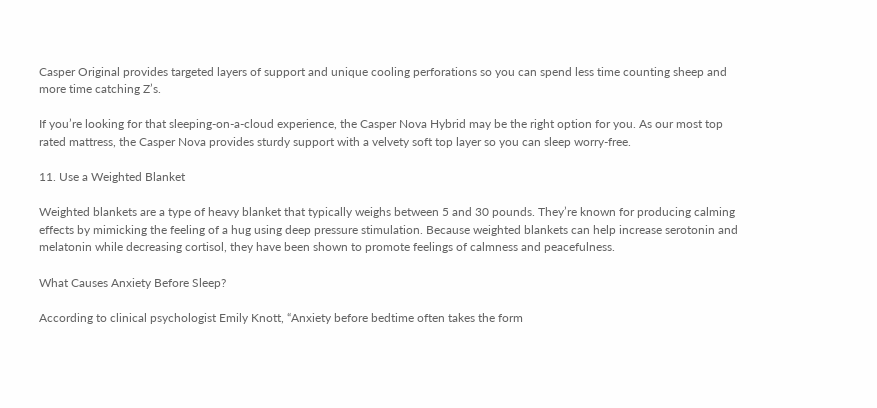Casper Original provides targeted layers of support and unique cooling perforations so you can spend less time counting sheep and more time catching Z’s.

If you’re looking for that sleeping-on-a-cloud experience, the Casper Nova Hybrid may be the right option for you. As our most top rated mattress, the Casper Nova provides sturdy support with a velvety soft top layer so you can sleep worry-free.

11. Use a Weighted Blanket

Weighted blankets are a type of heavy blanket that typically weighs between 5 and 30 pounds. They’re known for producing calming effects by mimicking the feeling of a hug using deep pressure stimulation. Because weighted blankets can help increase serotonin and melatonin while decreasing cortisol, they have been shown to promote feelings of calmness and peacefulness.

What Causes Anxiety Before Sleep?

According to clinical psychologist Emily Knott, “Anxiety before bedtime often takes the form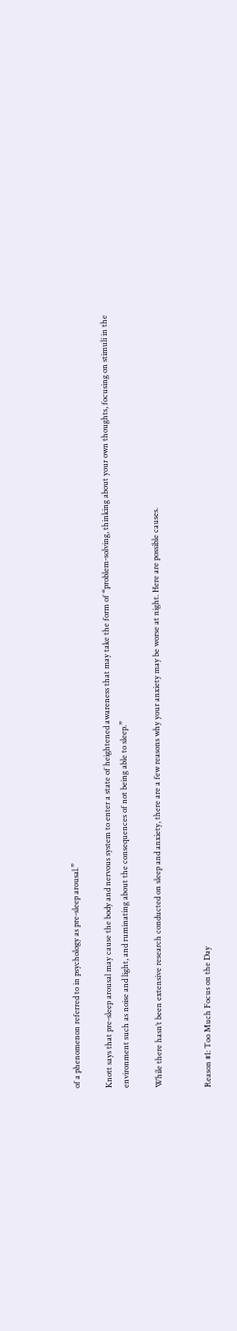of a phenomenon referred to in psychology as pre-sleep arousal.”

Knott says that pre-sleep arousal may cause the body and nervous system to enter a state of heightened awareness that may take the form of “problem-solving, thinking about your own thoughts, focusing on stimuli in the environment such as noise and light, and ruminating about the consequences of not being able to sleep.”

While there hasn’t been extensive research conducted on sleep and anxiety, there are a few reasons why your anxiety may be worse at night. Here are possible causes.


Reason #1: Too Much Focus on the Day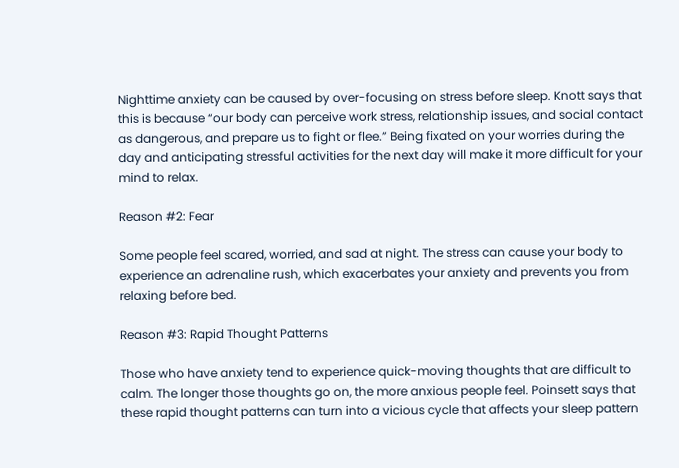Nighttime anxiety can be caused by over-focusing on stress before sleep. Knott says that this is because “our body can perceive work stress, relationship issues, and social contact as dangerous, and prepare us to fight or flee.” Being fixated on your worries during the day and anticipating stressful activities for the next day will make it more difficult for your mind to relax.

Reason #2: Fear

Some people feel scared, worried, and sad at night. The stress can cause your body to experience an adrenaline rush, which exacerbates your anxiety and prevents you from relaxing before bed.

Reason #3: Rapid Thought Patterns

Those who have anxiety tend to experience quick-moving thoughts that are difficult to calm. The longer those thoughts go on, the more anxious people feel. Poinsett says that these rapid thought patterns can turn into a vicious cycle that affects your sleep pattern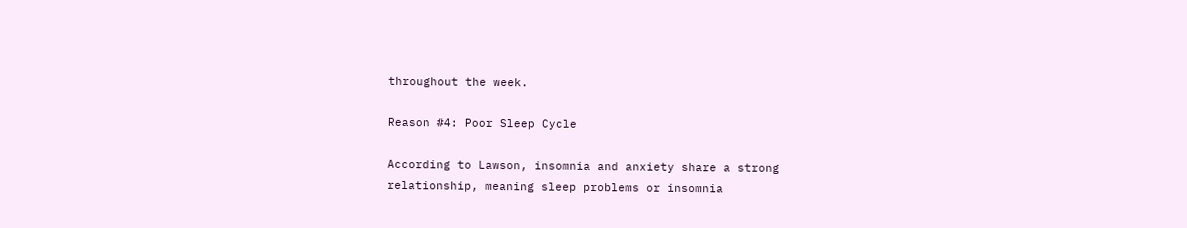throughout the week.

Reason #4: Poor Sleep Cycle

According to Lawson, insomnia and anxiety share a strong relationship, meaning sleep problems or insomnia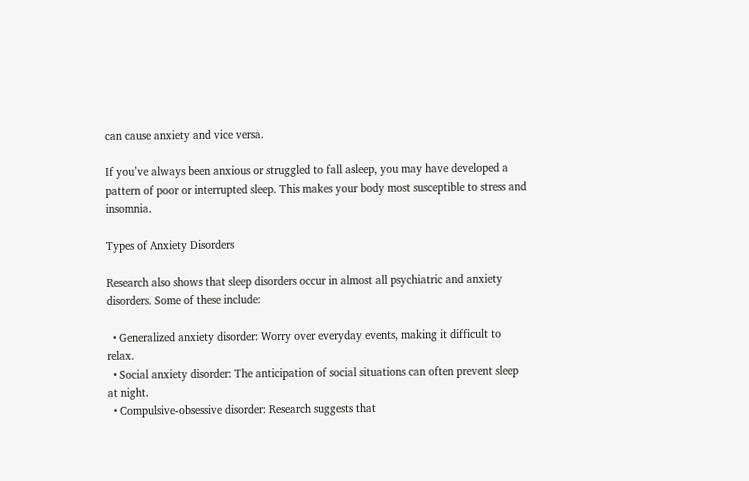can cause anxiety and vice versa.

If you’ve always been anxious or struggled to fall asleep, you may have developed a pattern of poor or interrupted sleep. This makes your body most susceptible to stress and insomnia.

Types of Anxiety Disorders

Research also shows that sleep disorders occur in almost all psychiatric and anxiety disorders. Some of these include:

  • Generalized anxiety disorder: Worry over everyday events, making it difficult to relax.
  • Social anxiety disorder: The anticipation of social situations can often prevent sleep at night.
  • Compulsive-obsessive disorder: Research suggests that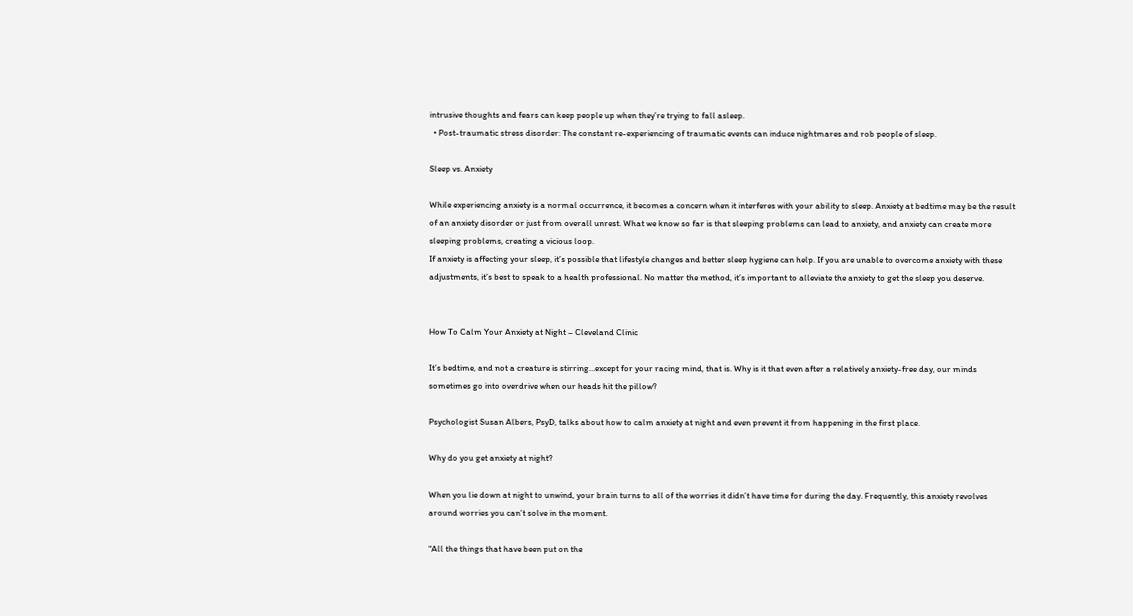intrusive thoughts and fears can keep people up when they’re trying to fall asleep.
  • Post-traumatic stress disorder: The constant re-experiencing of traumatic events can induce nightmares and rob people of sleep.

Sleep vs. Anxiety

While experiencing anxiety is a normal occurrence, it becomes a concern when it interferes with your ability to sleep. Anxiety at bedtime may be the result of an anxiety disorder or just from overall unrest. What we know so far is that sleeping problems can lead to anxiety, and anxiety can create more sleeping problems, creating a vicious loop.
If anxiety is affecting your sleep, it’s possible that lifestyle changes and better sleep hygiene can help. If you are unable to overcome anxiety with these adjustments, it’s best to speak to a health professional. No matter the method, it’s important to alleviate the anxiety to get the sleep you deserve.


How To Calm Your Anxiety at Night – Cleveland Clinic

It’s bedtime, and not a creature is stirring…except for your racing mind, that is. Why is it that even after a relatively anxiety-free day, our minds sometimes go into overdrive when our heads hit the pillow?

Psychologist Susan Albers, PsyD, talks about how to calm anxiety at night and even prevent it from happening in the first place.

Why do you get anxiety at night?

When you lie down at night to unwind, your brain turns to all of the worries it didn’t have time for during the day. Frequently, this anxiety revolves around worries you can’t solve in the moment.

“All the things that have been put on the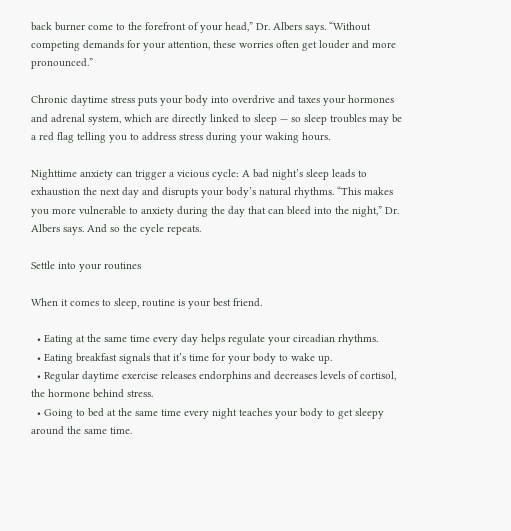back burner come to the forefront of your head,” Dr. Albers says. “Without competing demands for your attention, these worries often get louder and more pronounced.”

Chronic daytime stress puts your body into overdrive and taxes your hormones and adrenal system, which are directly linked to sleep — so sleep troubles may be a red flag telling you to address stress during your waking hours.

Nighttime anxiety can trigger a vicious cycle: A bad night’s sleep leads to exhaustion the next day and disrupts your body’s natural rhythms. “This makes you more vulnerable to anxiety during the day that can bleed into the night,” Dr. Albers says. And so the cycle repeats.

Settle into your routines

When it comes to sleep, routine is your best friend.

  • Eating at the same time every day helps regulate your circadian rhythms.
  • Eating breakfast signals that it’s time for your body to wake up.
  • Regular daytime exercise releases endorphins and decreases levels of cortisol, the hormone behind stress.
  • Going to bed at the same time every night teaches your body to get sleepy around the same time.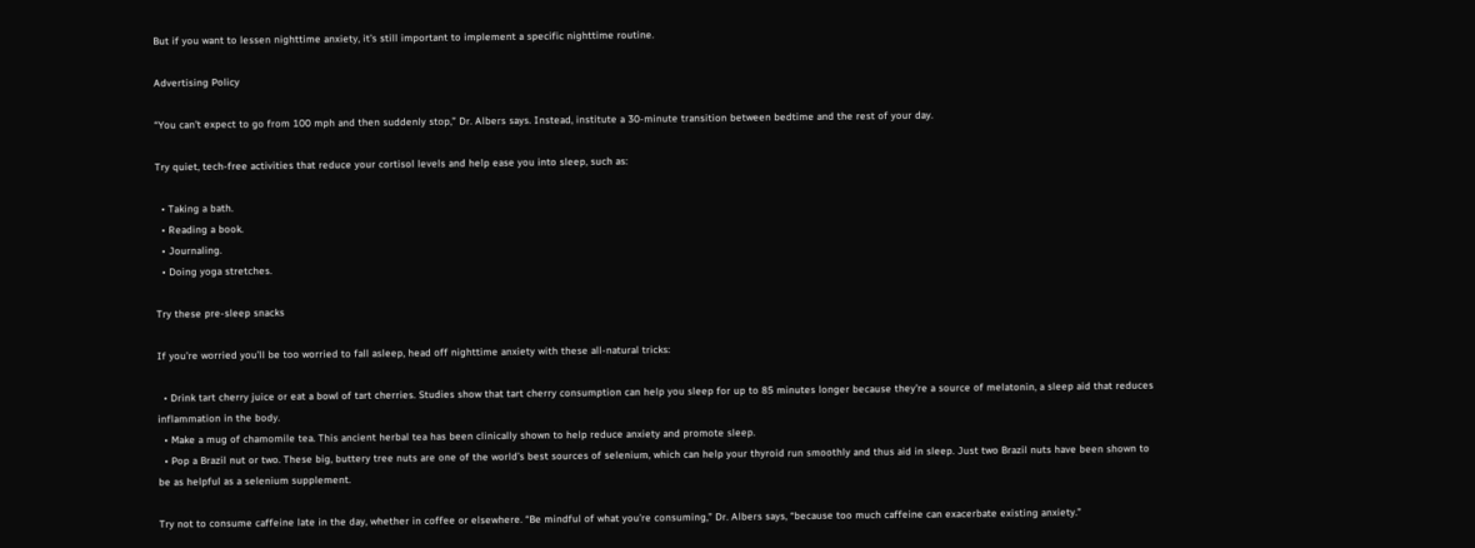But if you want to lessen nighttime anxiety, it’s still important to implement a specific nighttime routine.

Advertising Policy

“You can’t expect to go from 100 mph and then suddenly stop,” Dr. Albers says. Instead, institute a 30-minute transition between bedtime and the rest of your day.

Try quiet, tech-free activities that reduce your cortisol levels and help ease you into sleep, such as:

  • Taking a bath.
  • Reading a book.
  • Journaling.
  • Doing yoga stretches.

Try these pre-sleep snacks

If you’re worried you’ll be too worried to fall asleep, head off nighttime anxiety with these all-natural tricks:

  • Drink tart cherry juice or eat a bowl of tart cherries. Studies show that tart cherry consumption can help you sleep for up to 85 minutes longer because they’re a source of melatonin, a sleep aid that reduces inflammation in the body.
  • Make a mug of chamomile tea. This ancient herbal tea has been clinically shown to help reduce anxiety and promote sleep.
  • Pop a Brazil nut or two. These big, buttery tree nuts are one of the world’s best sources of selenium, which can help your thyroid run smoothly and thus aid in sleep. Just two Brazil nuts have been shown to be as helpful as a selenium supplement.

Try not to consume caffeine late in the day, whether in coffee or elsewhere. “Be mindful of what you’re consuming,” Dr. Albers says, “because too much caffeine can exacerbate existing anxiety.”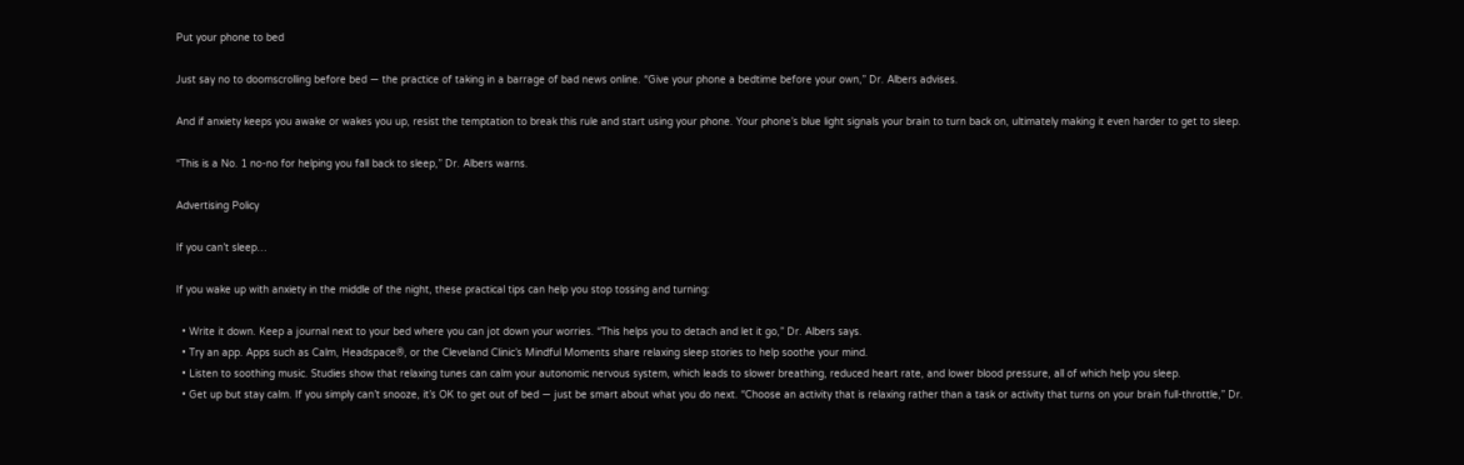Put your phone to bed

Just say no to doomscrolling before bed — the practice of taking in a barrage of bad news online. “Give your phone a bedtime before your own,” Dr. Albers advises.

And if anxiety keeps you awake or wakes you up, resist the temptation to break this rule and start using your phone. Your phone’s blue light signals your brain to turn back on, ultimately making it even harder to get to sleep.

“This is a No. 1 no-no for helping you fall back to sleep,” Dr. Albers warns.

Advertising Policy

If you can’t sleep…

If you wake up with anxiety in the middle of the night, these practical tips can help you stop tossing and turning:

  • Write it down. Keep a journal next to your bed where you can jot down your worries. “This helps you to detach and let it go,” Dr. Albers says.
  • Try an app. Apps such as Calm, Headspace®, or the Cleveland Clinic’s Mindful Moments share relaxing sleep stories to help soothe your mind.
  • Listen to soothing music. Studies show that relaxing tunes can calm your autonomic nervous system, which leads to slower breathing, reduced heart rate, and lower blood pressure, all of which help you sleep.
  • Get up but stay calm. If you simply can’t snooze, it’s OK to get out of bed — just be smart about what you do next. “Choose an activity that is relaxing rather than a task or activity that turns on your brain full-throttle,” Dr.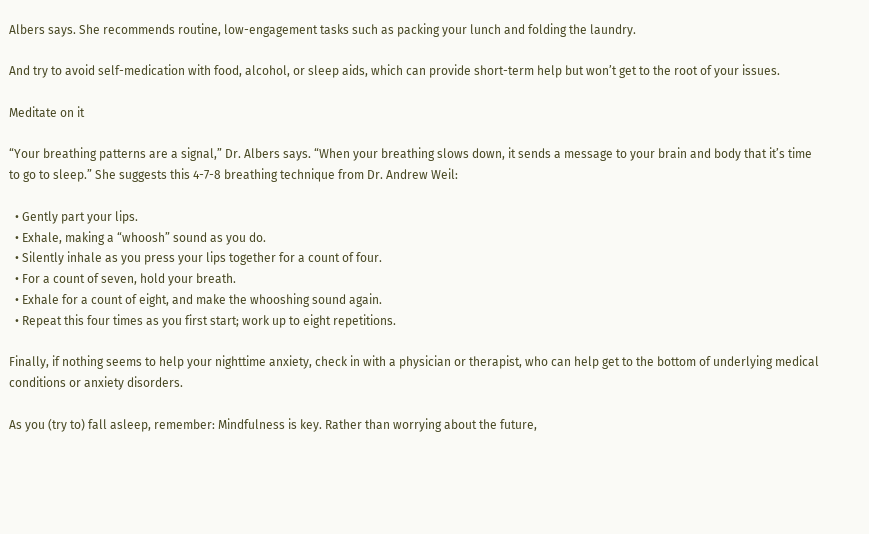Albers says. She recommends routine, low-engagement tasks such as packing your lunch and folding the laundry.

And try to avoid self-medication with food, alcohol, or sleep aids, which can provide short-term help but won’t get to the root of your issues.

Meditate on it

“Your breathing patterns are a signal,” Dr. Albers says. “When your breathing slows down, it sends a message to your brain and body that it’s time to go to sleep.” She suggests this 4-7-8 breathing technique from Dr. Andrew Weil:

  • Gently part your lips.
  • Exhale, making a “whoosh” sound as you do.
  • Silently inhale as you press your lips together for a count of four.
  • For a count of seven, hold your breath.
  • Exhale for a count of eight, and make the whooshing sound again.
  • Repeat this four times as you first start; work up to eight repetitions.

Finally, if nothing seems to help your nighttime anxiety, check in with a physician or therapist, who can help get to the bottom of underlying medical conditions or anxiety disorders.

As you (try to) fall asleep, remember: Mindfulness is key. Rather than worrying about the future,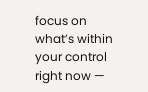focus on what’s within your control right now —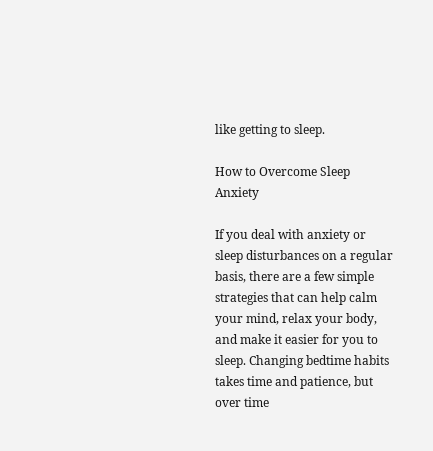like getting to sleep.

How to Overcome Sleep Anxiety

If you deal with anxiety or sleep disturbances on a regular basis, there are a few simple strategies that can help calm your mind, relax your body, and make it easier for you to sleep. Changing bedtime habits takes time and patience, but over time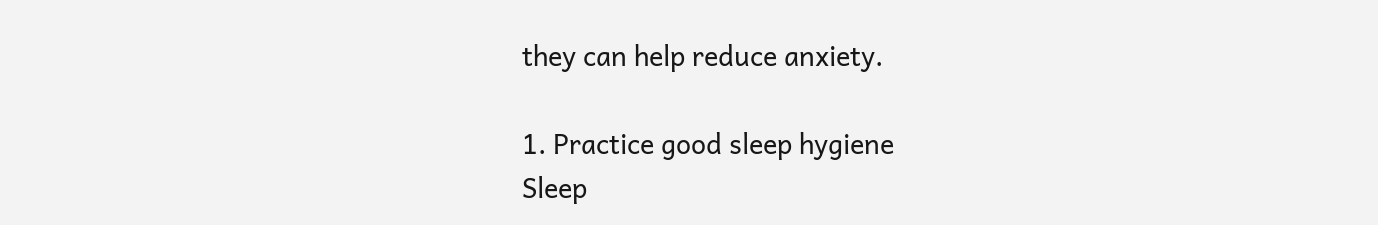they can help reduce anxiety.

1. Practice good sleep hygiene
Sleep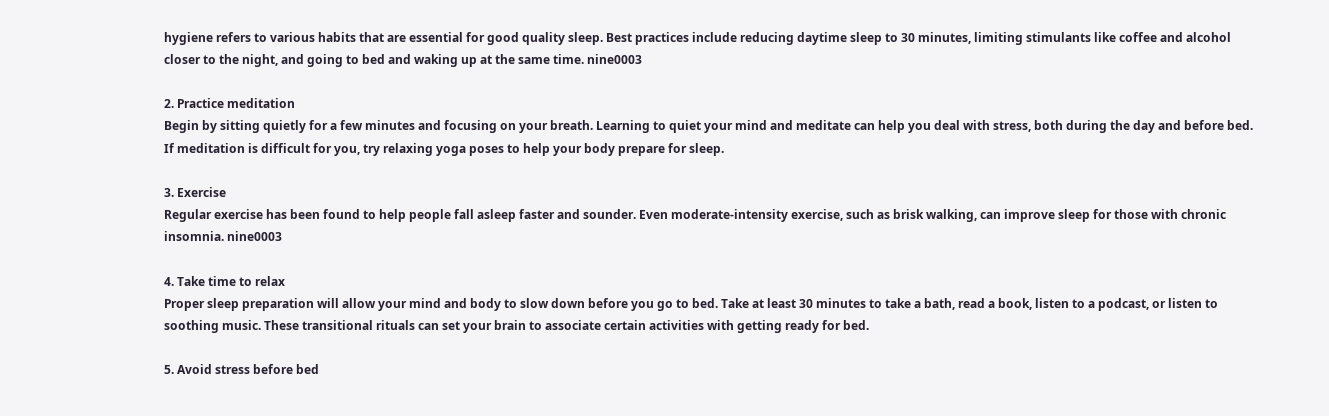hygiene refers to various habits that are essential for good quality sleep. Best practices include reducing daytime sleep to 30 minutes, limiting stimulants like coffee and alcohol closer to the night, and going to bed and waking up at the same time. nine0003

2. Practice meditation
Begin by sitting quietly for a few minutes and focusing on your breath. Learning to quiet your mind and meditate can help you deal with stress, both during the day and before bed. If meditation is difficult for you, try relaxing yoga poses to help your body prepare for sleep.

3. Exercise
Regular exercise has been found to help people fall asleep faster and sounder. Even moderate-intensity exercise, such as brisk walking, can improve sleep for those with chronic insomnia. nine0003

4. Take time to relax
Proper sleep preparation will allow your mind and body to slow down before you go to bed. Take at least 30 minutes to take a bath, read a book, listen to a podcast, or listen to soothing music. These transitional rituals can set your brain to associate certain activities with getting ready for bed.

5. Avoid stress before bed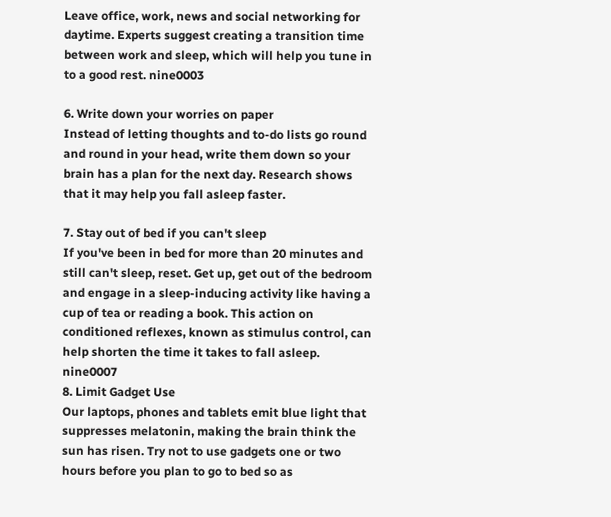Leave office, work, news and social networking for daytime. Experts suggest creating a transition time between work and sleep, which will help you tune in to a good rest. nine0003

6. Write down your worries on paper
Instead of letting thoughts and to-do lists go round and round in your head, write them down so your brain has a plan for the next day. Research shows that it may help you fall asleep faster.

7. Stay out of bed if you can't sleep
If you've been in bed for more than 20 minutes and still can't sleep, reset. Get up, get out of the bedroom and engage in a sleep-inducing activity like having a cup of tea or reading a book. This action on conditioned reflexes, known as stimulus control, can help shorten the time it takes to fall asleep. nine0007
8. Limit Gadget Use
Our laptops, phones and tablets emit blue light that suppresses melatonin, making the brain think the sun has risen. Try not to use gadgets one or two hours before you plan to go to bed so as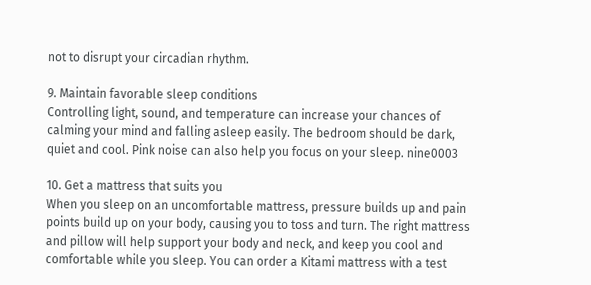not to disrupt your circadian rhythm.

9. Maintain favorable sleep conditions
Controlling light, sound, and temperature can increase your chances of calming your mind and falling asleep easily. The bedroom should be dark, quiet and cool. Pink noise can also help you focus on your sleep. nine0003

10. Get a mattress that suits you
When you sleep on an uncomfortable mattress, pressure builds up and pain points build up on your body, causing you to toss and turn. The right mattress and pillow will help support your body and neck, and keep you cool and comfortable while you sleep. You can order a Kitami mattress with a test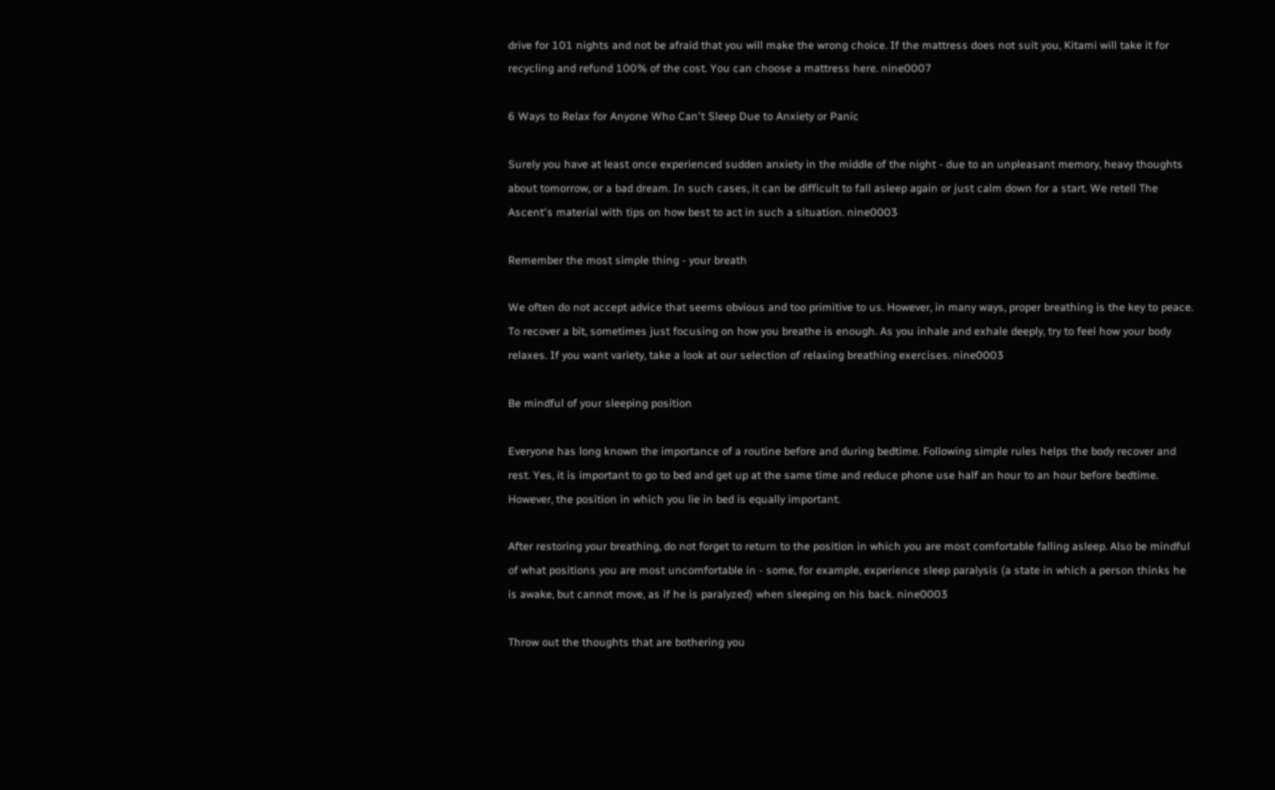drive for 101 nights and not be afraid that you will make the wrong choice. If the mattress does not suit you, Kitami will take it for recycling and refund 100% of the cost. You can choose a mattress here. nine0007

6 Ways to Relax for Anyone Who Can't Sleep Due to Anxiety or Panic

Surely you have at least once experienced sudden anxiety in the middle of the night - due to an unpleasant memory, heavy thoughts about tomorrow, or a bad dream. In such cases, it can be difficult to fall asleep again or just calm down for a start. We retell The Ascent's material with tips on how best to act in such a situation. nine0003

Remember the most simple thing - your breath

We often do not accept advice that seems obvious and too primitive to us. However, in many ways, proper breathing is the key to peace. To recover a bit, sometimes just focusing on how you breathe is enough. As you inhale and exhale deeply, try to feel how your body relaxes. If you want variety, take a look at our selection of relaxing breathing exercises. nine0003

Be mindful of your sleeping position

Everyone has long known the importance of a routine before and during bedtime. Following simple rules helps the body recover and rest. Yes, it is important to go to bed and get up at the same time and reduce phone use half an hour to an hour before bedtime. However, the position in which you lie in bed is equally important.

After restoring your breathing, do not forget to return to the position in which you are most comfortable falling asleep. Also be mindful of what positions you are most uncomfortable in - some, for example, experience sleep paralysis (a state in which a person thinks he is awake, but cannot move, as if he is paralyzed) when sleeping on his back. nine0003

Throw out the thoughts that are bothering you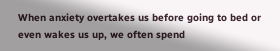When anxiety overtakes us before going to bed or even wakes us up, we often spend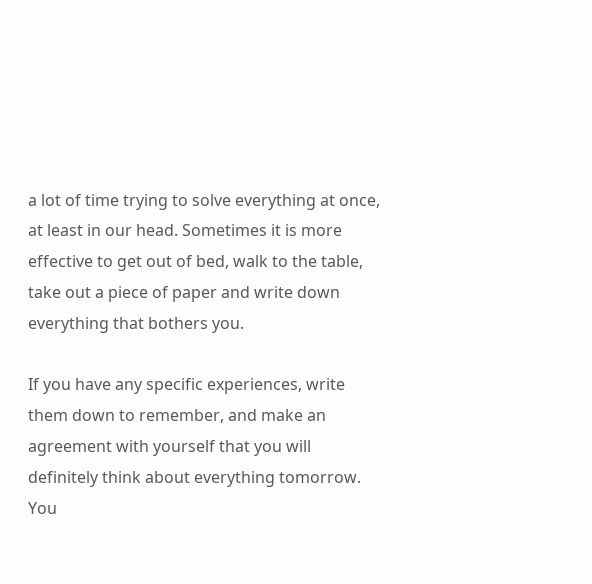a lot of time trying to solve everything at once, at least in our head. Sometimes it is more effective to get out of bed, walk to the table, take out a piece of paper and write down everything that bothers you.

If you have any specific experiences, write them down to remember, and make an agreement with yourself that you will definitely think about everything tomorrow. You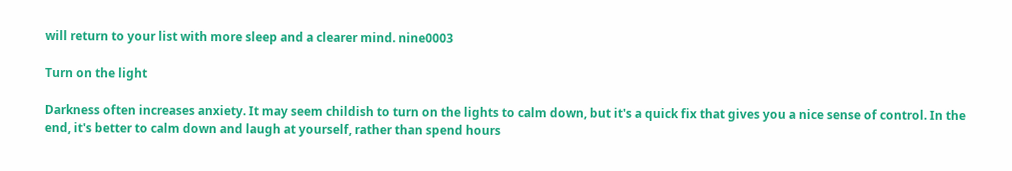will return to your list with more sleep and a clearer mind. nine0003

Turn on the light

Darkness often increases anxiety. It may seem childish to turn on the lights to calm down, but it's a quick fix that gives you a nice sense of control. In the end, it's better to calm down and laugh at yourself, rather than spend hours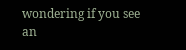wondering if you see an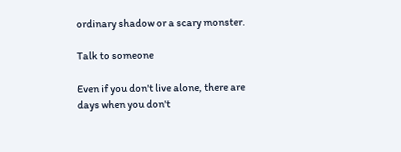ordinary shadow or a scary monster.

Talk to someone

Even if you don't live alone, there are days when you don't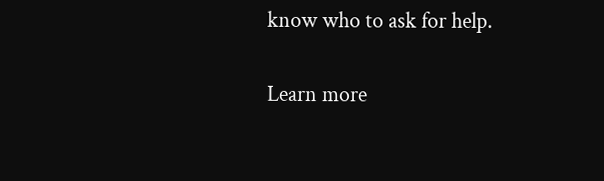know who to ask for help.

Learn more